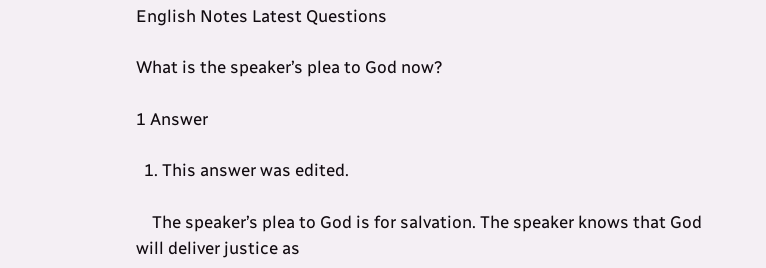English Notes Latest Questions

What is the speaker’s plea to God now?

1 Answer

  1. This answer was edited.

    The speaker’s plea to God is for salvation. The speaker knows that God will deliver justice as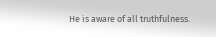He is aware of all truthfulness.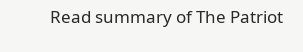Read summary of The Patriot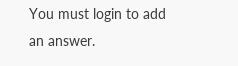You must login to add an answer.